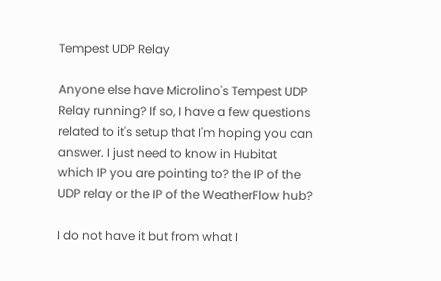Tempest UDP Relay

Anyone else have Microlino's Tempest UDP Relay running? If so, I have a few questions related to it's setup that I'm hoping you can answer. I just need to know in Hubitat which IP you are pointing to? the IP of the UDP relay or the IP of the WeatherFlow hub?

I do not have it but from what I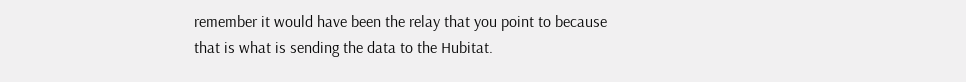remember it would have been the relay that you point to because that is what is sending the data to the Hubitat.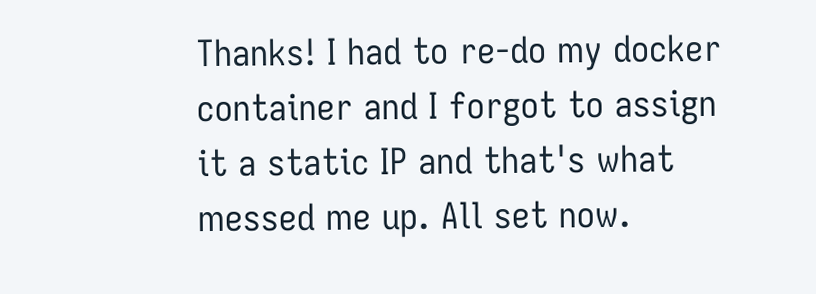Thanks! I had to re-do my docker container and I forgot to assign it a static IP and that's what messed me up. All set now.